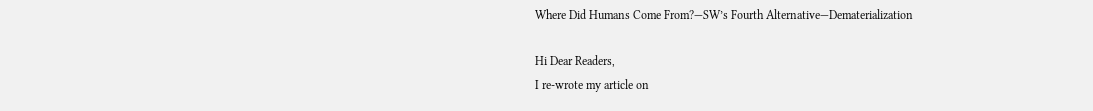Where Did Humans Come From?—SW’s Fourth Alternative—Dematerialization

Hi Dear Readers,
I re-wrote my article on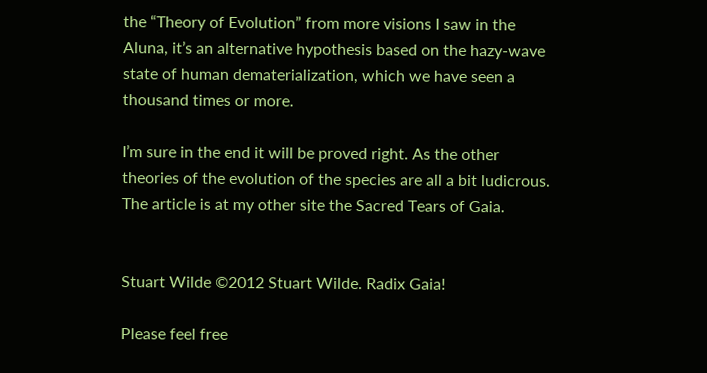the “Theory of Evolution” from more visions I saw in the Aluna, it’s an alternative hypothesis based on the hazy-wave state of human dematerialization, which we have seen a thousand times or more.

I’m sure in the end it will be proved right. As the other theories of the evolution of the species are all a bit ludicrous. The article is at my other site the Sacred Tears of Gaia.


Stuart Wilde ©2012 Stuart Wilde. Radix Gaia!

Please feel free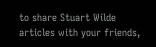to share Stuart Wilde articles with your friends,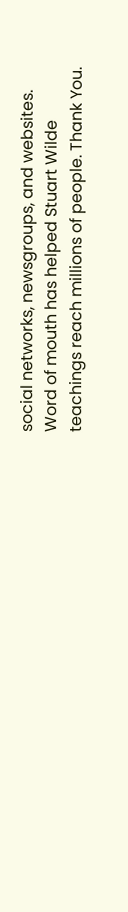social networks, newsgroups, and websites. Word of mouth has helped Stuart Wilde teachings reach millions of people. Thank You.